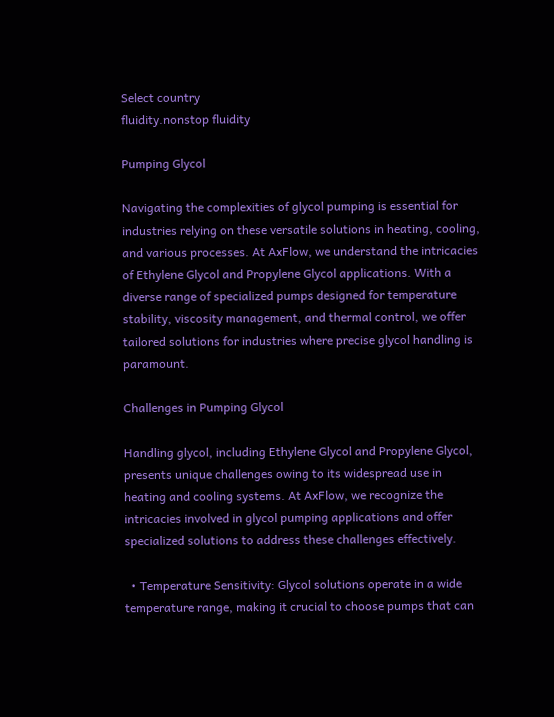Select country
fluidity.nonstop fluidity

Pumping Glycol

Navigating the complexities of glycol pumping is essential for industries relying on these versatile solutions in heating, cooling, and various processes. At AxFlow, we understand the intricacies of Ethylene Glycol and Propylene Glycol applications. With a diverse range of specialized pumps designed for temperature stability, viscosity management, and thermal control, we offer tailored solutions for industries where precise glycol handling is paramount.

Challenges in Pumping Glycol

Handling glycol, including Ethylene Glycol and Propylene Glycol, presents unique challenges owing to its widespread use in heating and cooling systems. At AxFlow, we recognize the intricacies involved in glycol pumping applications and offer specialized solutions to address these challenges effectively.

  • Temperature Sensitivity: Glycol solutions operate in a wide temperature range, making it crucial to choose pumps that can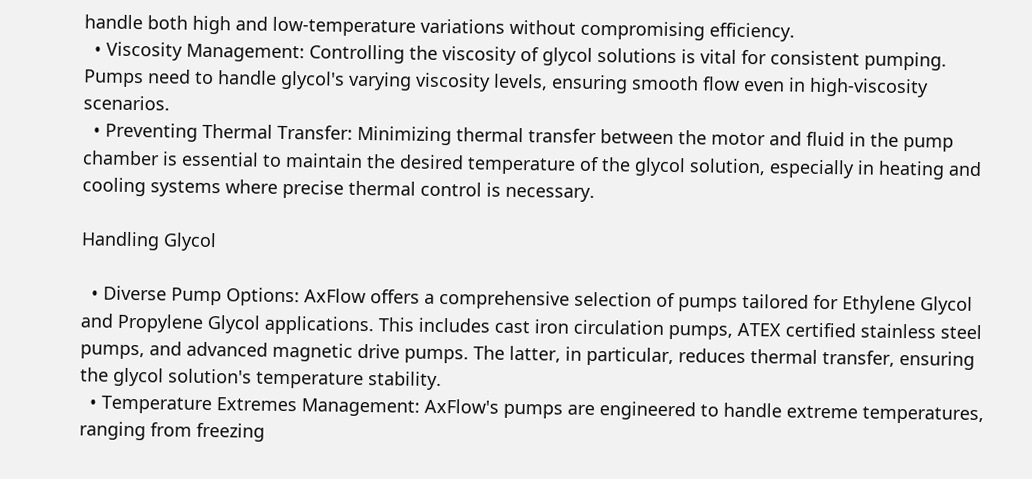handle both high and low-temperature variations without compromising efficiency.
  • Viscosity Management: Controlling the viscosity of glycol solutions is vital for consistent pumping. Pumps need to handle glycol's varying viscosity levels, ensuring smooth flow even in high-viscosity scenarios.
  • Preventing Thermal Transfer: Minimizing thermal transfer between the motor and fluid in the pump chamber is essential to maintain the desired temperature of the glycol solution, especially in heating and cooling systems where precise thermal control is necessary.

Handling Glycol

  • Diverse Pump Options: AxFlow offers a comprehensive selection of pumps tailored for Ethylene Glycol and Propylene Glycol applications. This includes cast iron circulation pumps, ATEX certified stainless steel pumps, and advanced magnetic drive pumps. The latter, in particular, reduces thermal transfer, ensuring the glycol solution's temperature stability.
  • Temperature Extremes Management: AxFlow's pumps are engineered to handle extreme temperatures, ranging from freezing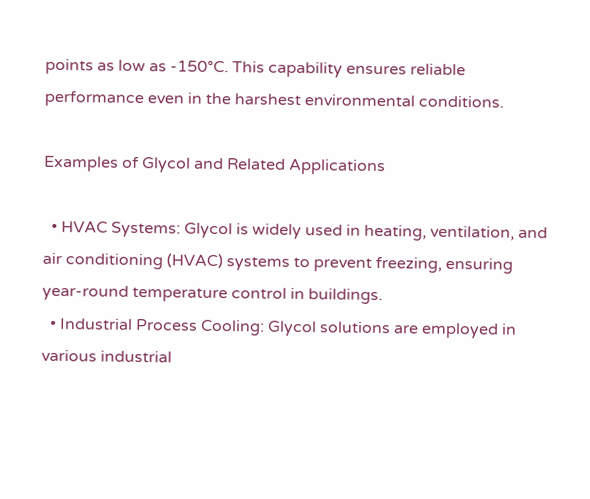points as low as -150°C. This capability ensures reliable performance even in the harshest environmental conditions.

Examples of Glycol and Related Applications

  • HVAC Systems: Glycol is widely used in heating, ventilation, and air conditioning (HVAC) systems to prevent freezing, ensuring year-round temperature control in buildings.
  • Industrial Process Cooling: Glycol solutions are employed in various industrial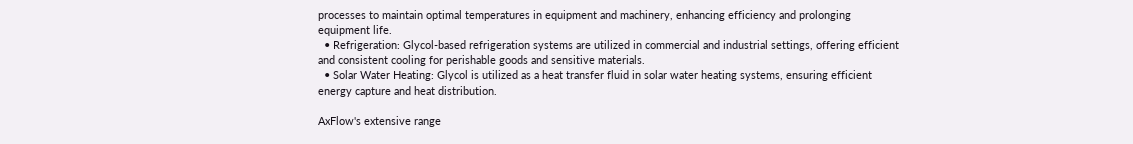processes to maintain optimal temperatures in equipment and machinery, enhancing efficiency and prolonging equipment life.
  • Refrigeration: Glycol-based refrigeration systems are utilized in commercial and industrial settings, offering efficient and consistent cooling for perishable goods and sensitive materials.
  • Solar Water Heating: Glycol is utilized as a heat transfer fluid in solar water heating systems, ensuring efficient energy capture and heat distribution.

AxFlow's extensive range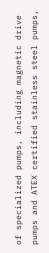of specialized pumps, including magnetic drive pumps and ATEX certified stainless steel pumps,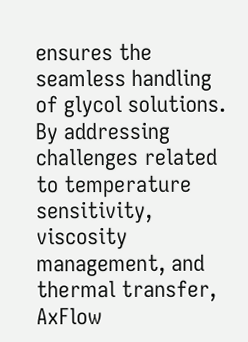ensures the seamless handling of glycol solutions. By addressing challenges related to temperature sensitivity, viscosity management, and thermal transfer, AxFlow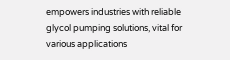empowers industries with reliable glycol pumping solutions, vital for various applications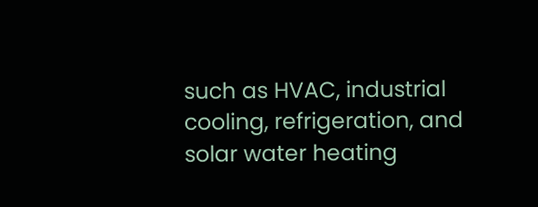such as HVAC, industrial cooling, refrigeration, and solar water heating